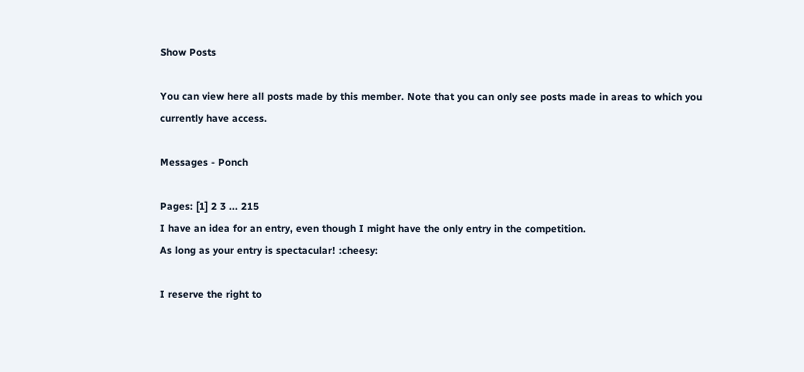Show Posts

You can view here all posts made by this member. Note that you can only see posts made in areas to which you currently have access.

Messages - Ponch

Pages: [1] 2 3 ... 215
I have an idea for an entry, even though I might have the only entry in the competition.
As long as your entry is spectacular! :cheesy:

I reserve the right to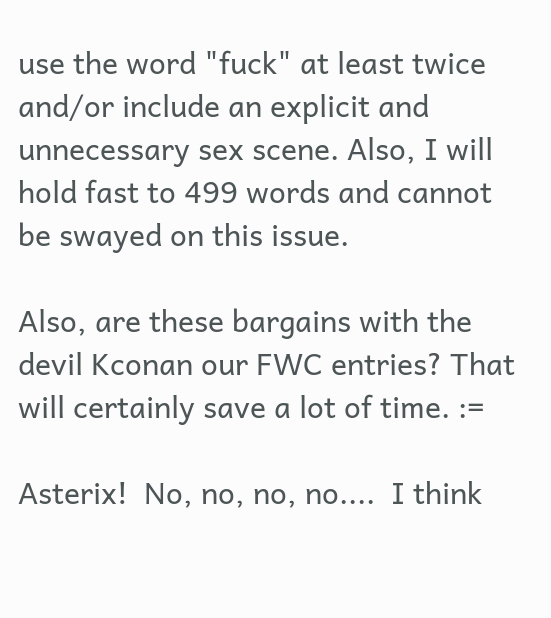use the word "fuck" at least twice and/or include an explicit and unnecessary sex scene. Also, I will hold fast to 499 words and cannot be swayed on this issue.

Also, are these bargains with the devil Kconan our FWC entries? That will certainly save a lot of time. :=

Asterix!  No, no, no, no....  I think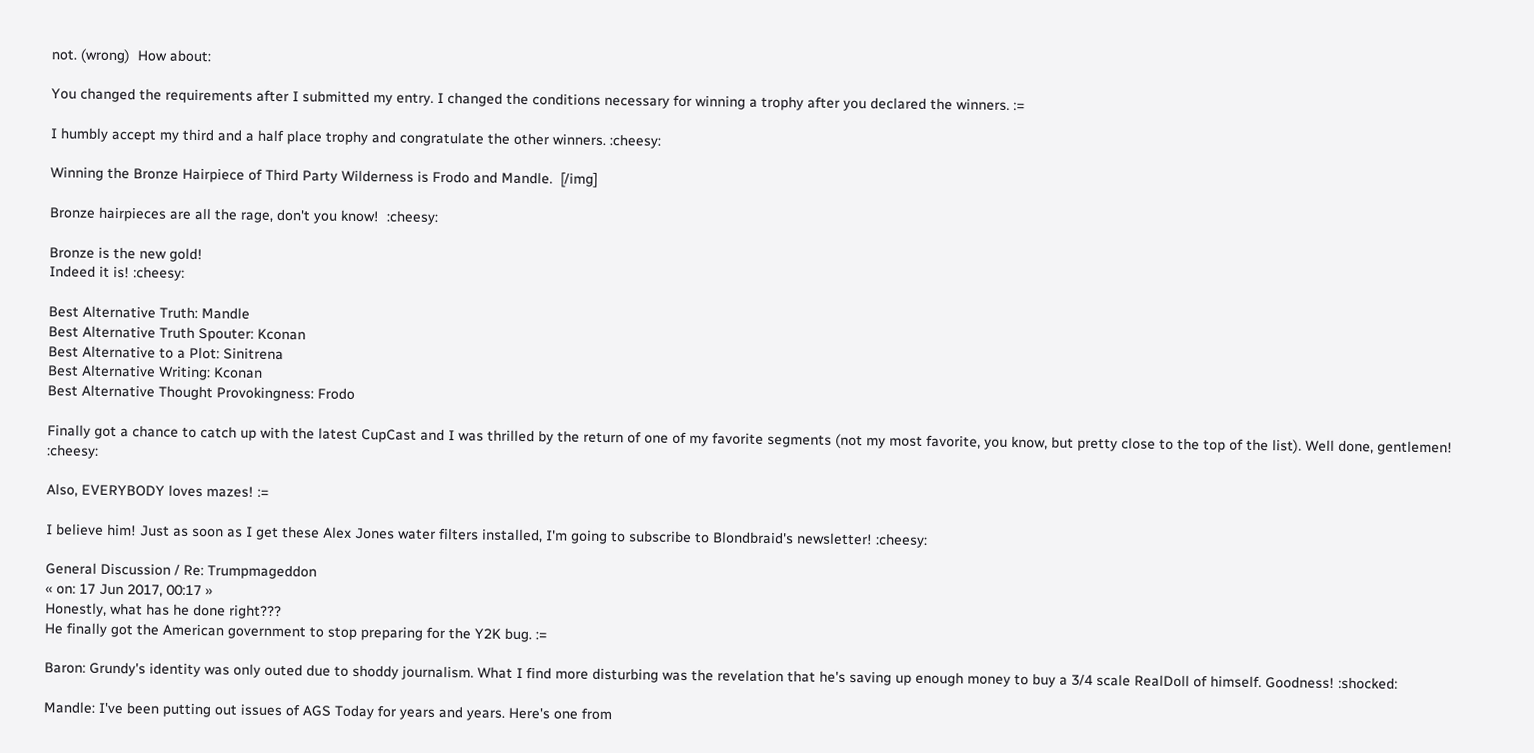not. (wrong)  How about:

You changed the requirements after I submitted my entry. I changed the conditions necessary for winning a trophy after you declared the winners. :=

I humbly accept my third and a half place trophy and congratulate the other winners. :cheesy:

Winning the Bronze Hairpiece of Third Party Wilderness is Frodo and Mandle.  [/img]

Bronze hairpieces are all the rage, don't you know!  :cheesy:

Bronze is the new gold!
Indeed it is! :cheesy:

Best Alternative Truth: Mandle
Best Alternative Truth Spouter: Kconan
Best Alternative to a Plot: Sinitrena
Best Alternative Writing: Kconan
Best Alternative Thought Provokingness: Frodo

Finally got a chance to catch up with the latest CupCast and I was thrilled by the return of one of my favorite segments (not my most favorite, you know, but pretty close to the top of the list). Well done, gentlemen! :cheesy:

Also, EVERYBODY loves mazes! :=

I believe him! Just as soon as I get these Alex Jones water filters installed, I'm going to subscribe to Blondbraid's newsletter! :cheesy:

General Discussion / Re: Trumpmageddon
« on: 17 Jun 2017, 00:17 »
Honestly, what has he done right???
He finally got the American government to stop preparing for the Y2K bug. :=

Baron: Grundy's identity was only outed due to shoddy journalism. What I find more disturbing was the revelation that he's saving up enough money to buy a 3/4 scale RealDoll of himself. Goodness! :shocked:

Mandle: I've been putting out issues of AGS Today for years and years. Here's one from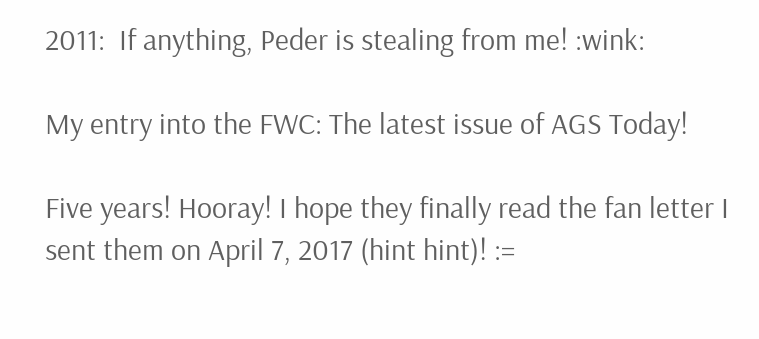2011:  If anything, Peder is stealing from me! :wink:

My entry into the FWC: The latest issue of AGS Today!

Five years! Hooray! I hope they finally read the fan letter I sent them on April 7, 2017 (hint hint)! :=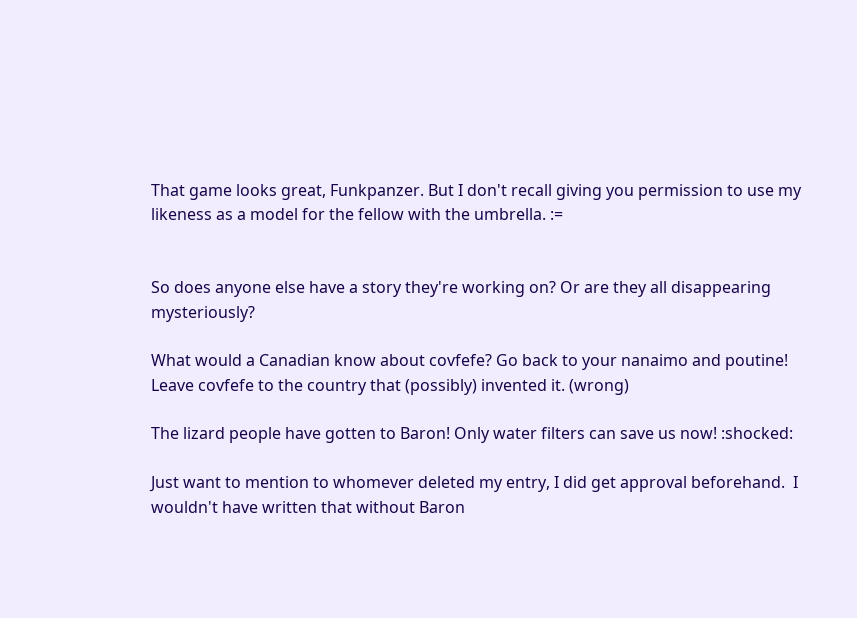That game looks great, Funkpanzer. But I don't recall giving you permission to use my likeness as a model for the fellow with the umbrella. :=


So does anyone else have a story they're working on? Or are they all disappearing mysteriously?

What would a Canadian know about covfefe? Go back to your nanaimo and poutine! Leave covfefe to the country that (possibly) invented it. (wrong)

The lizard people have gotten to Baron! Only water filters can save us now! :shocked:

Just want to mention to whomever deleted my entry, I did get approval beforehand.  I wouldn't have written that without Baron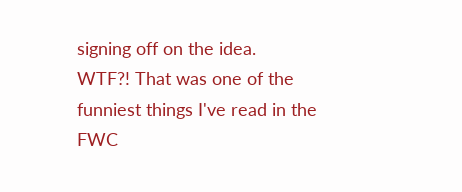signing off on the idea.
WTF?! That was one of the funniest things I've read in the FWC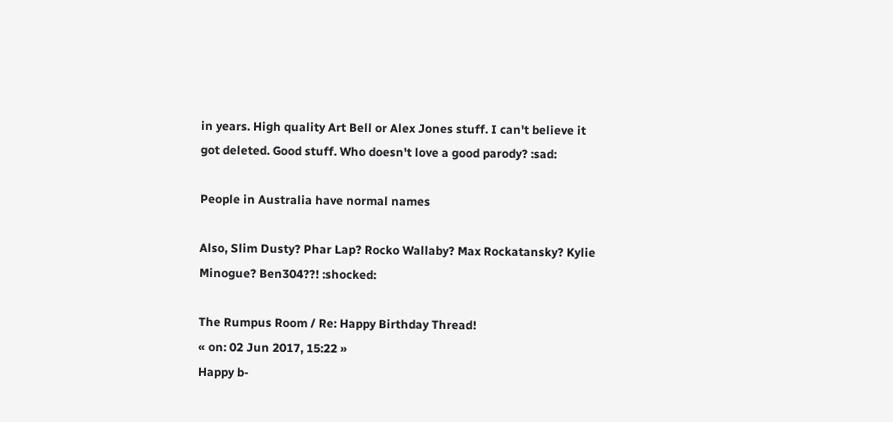in years. High quality Art Bell or Alex Jones stuff. I can't believe it got deleted. Good stuff. Who doesn't love a good parody? :sad:

People in Australia have normal names

Also, Slim Dusty? Phar Lap? Rocko Wallaby? Max Rockatansky? Kylie Minogue? Ben304??! :shocked:

The Rumpus Room / Re: Happy Birthday Thread!
« on: 02 Jun 2017, 15:22 »
Happy b-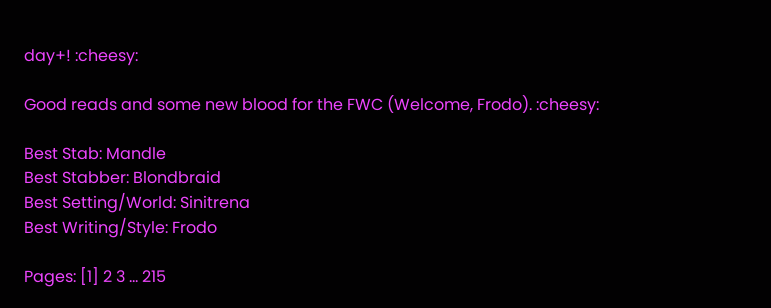day+! :cheesy:

Good reads and some new blood for the FWC (Welcome, Frodo). :cheesy:

Best Stab: Mandle
Best Stabber: Blondbraid
Best Setting/World: Sinitrena
Best Writing/Style: Frodo

Pages: [1] 2 3 ... 215